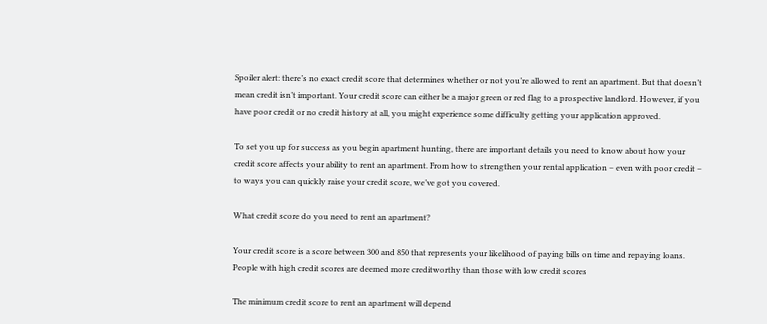Spoiler alert: there’s no exact credit score that determines whether or not you’re allowed to rent an apartment. But that doesn’t mean credit isn’t important. Your credit score can either be a major green or red flag to a prospective landlord. However, if you have poor credit or no credit history at all, you might experience some difficulty getting your application approved.

To set you up for success as you begin apartment hunting, there are important details you need to know about how your credit score affects your ability to rent an apartment. From how to strengthen your rental application – even with poor credit – to ways you can quickly raise your credit score, we’ve got you covered.

What credit score do you need to rent an apartment?

Your credit score is a score between 300 and 850 that represents your likelihood of paying bills on time and repaying loans. People with high credit scores are deemed more creditworthy than those with low credit scores

The minimum credit score to rent an apartment will depend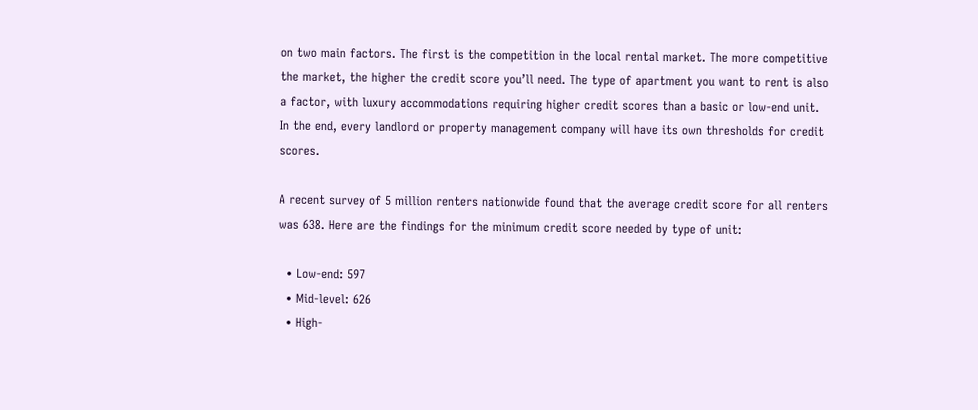on two main factors. The first is the competition in the local rental market. The more competitive the market, the higher the credit score you’ll need. The type of apartment you want to rent is also a factor, with luxury accommodations requiring higher credit scores than a basic or low-end unit. In the end, every landlord or property management company will have its own thresholds for credit scores.

A recent survey of 5 million renters nationwide found that the average credit score for all renters was 638. Here are the findings for the minimum credit score needed by type of unit:

  • Low-end: 597
  • Mid-level: 626
  • High-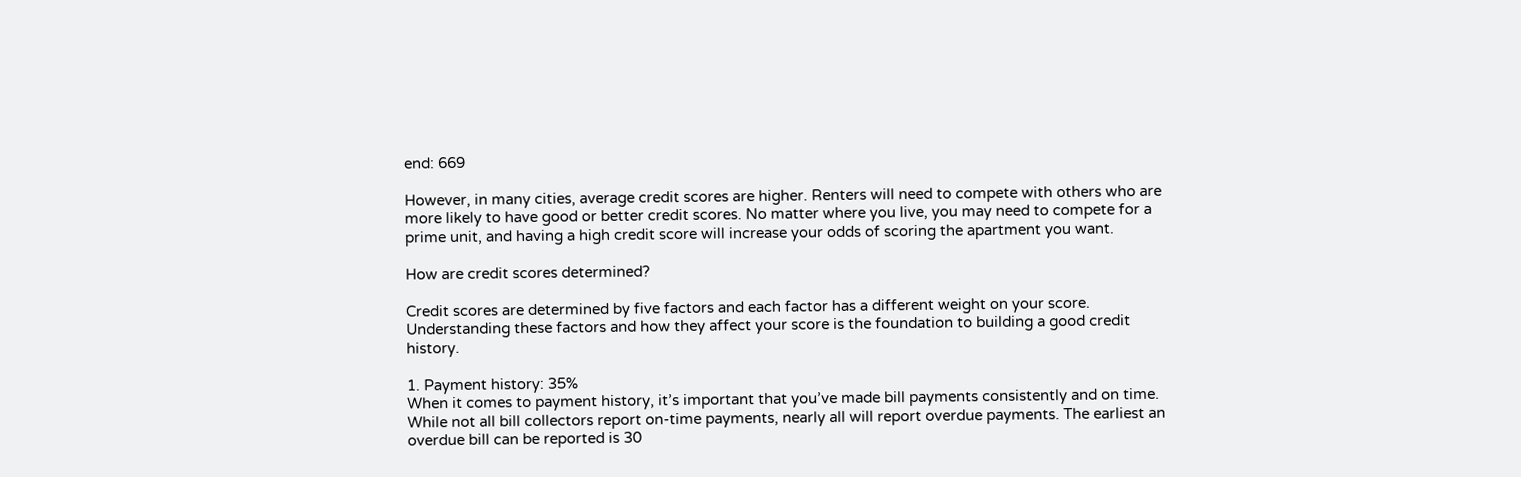end: 669

However, in many cities, average credit scores are higher. Renters will need to compete with others who are more likely to have good or better credit scores. No matter where you live, you may need to compete for a prime unit, and having a high credit score will increase your odds of scoring the apartment you want.

How are credit scores determined?

Credit scores are determined by five factors and each factor has a different weight on your score. Understanding these factors and how they affect your score is the foundation to building a good credit history.

1. Payment history: 35%
When it comes to payment history, it’s important that you’ve made bill payments consistently and on time. While not all bill collectors report on-time payments, nearly all will report overdue payments. The earliest an overdue bill can be reported is 30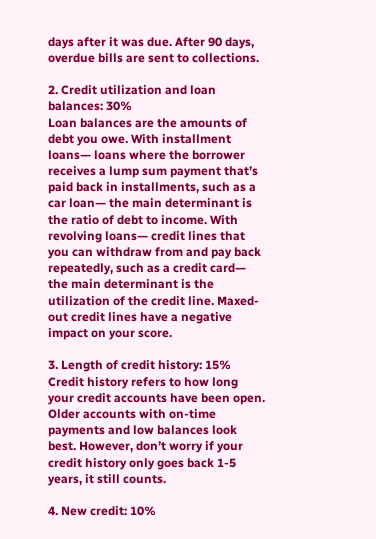days after it was due. After 90 days, overdue bills are sent to collections.

2. Credit utilization and loan balances: 30%
Loan balances are the amounts of debt you owe. With installment loans— loans where the borrower receives a lump sum payment that’s paid back in installments, such as a car loan— the main determinant is the ratio of debt to income. With revolving loans— credit lines that you can withdraw from and pay back repeatedly, such as a credit card— the main determinant is the utilization of the credit line. Maxed-out credit lines have a negative impact on your score.

3. Length of credit history: 15%
Credit history refers to how long your credit accounts have been open. Older accounts with on-time payments and low balances look best. However, don’t worry if your credit history only goes back 1-5 years, it still counts.

4. New credit: 10%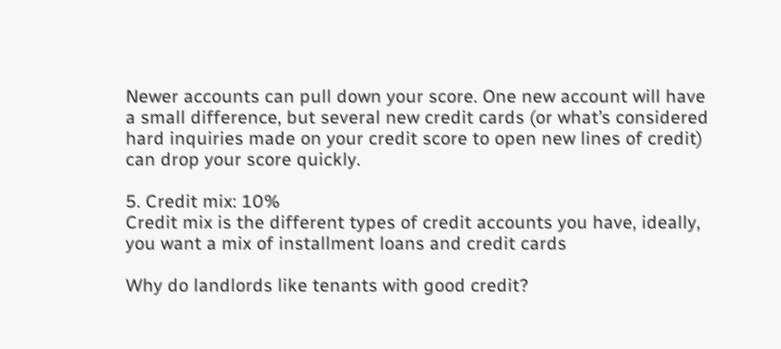Newer accounts can pull down your score. One new account will have a small difference, but several new credit cards (or what’s considered hard inquiries made on your credit score to open new lines of credit) can drop your score quickly.

5. Credit mix: 10%
Credit mix is the different types of credit accounts you have, ideally, you want a mix of installment loans and credit cards

Why do landlords like tenants with good credit?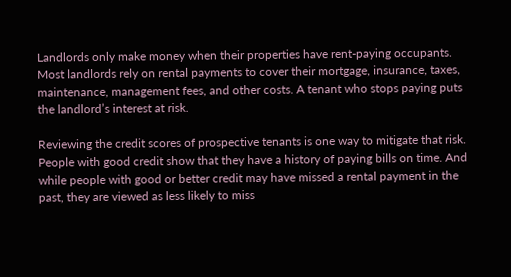Landlords only make money when their properties have rent-paying occupants. Most landlords rely on rental payments to cover their mortgage, insurance, taxes, maintenance, management fees, and other costs. A tenant who stops paying puts the landlord’s interest at risk.

Reviewing the credit scores of prospective tenants is one way to mitigate that risk. People with good credit show that they have a history of paying bills on time. And while people with good or better credit may have missed a rental payment in the past, they are viewed as less likely to miss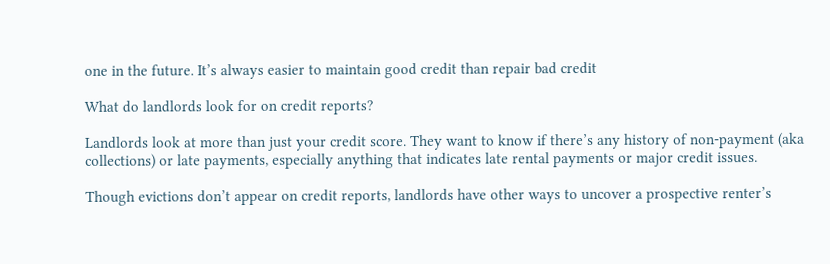one in the future. It’s always easier to maintain good credit than repair bad credit

What do landlords look for on credit reports?

Landlords look at more than just your credit score. They want to know if there’s any history of non-payment (aka collections) or late payments, especially anything that indicates late rental payments or major credit issues.

Though evictions don’t appear on credit reports, landlords have other ways to uncover a prospective renter’s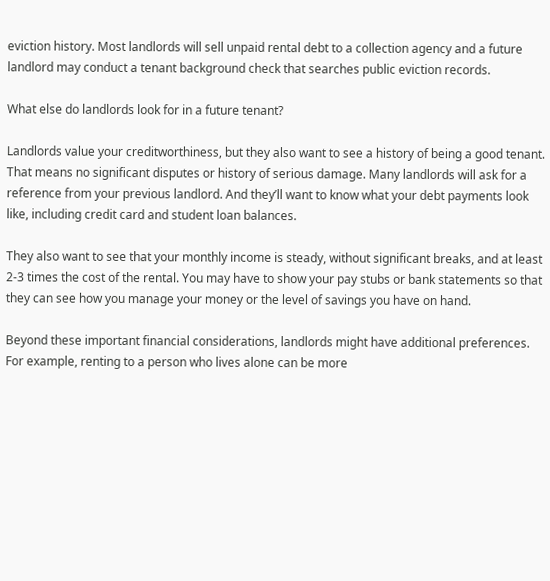eviction history. Most landlords will sell unpaid rental debt to a collection agency and a future landlord may conduct a tenant background check that searches public eviction records.

What else do landlords look for in a future tenant?

Landlords value your creditworthiness, but they also want to see a history of being a good tenant. That means no significant disputes or history of serious damage. Many landlords will ask for a reference from your previous landlord. And they’ll want to know what your debt payments look like, including credit card and student loan balances.

They also want to see that your monthly income is steady, without significant breaks, and at least 2-3 times the cost of the rental. You may have to show your pay stubs or bank statements so that they can see how you manage your money or the level of savings you have on hand.

Beyond these important financial considerations, landlords might have additional preferences. For example, renting to a person who lives alone can be more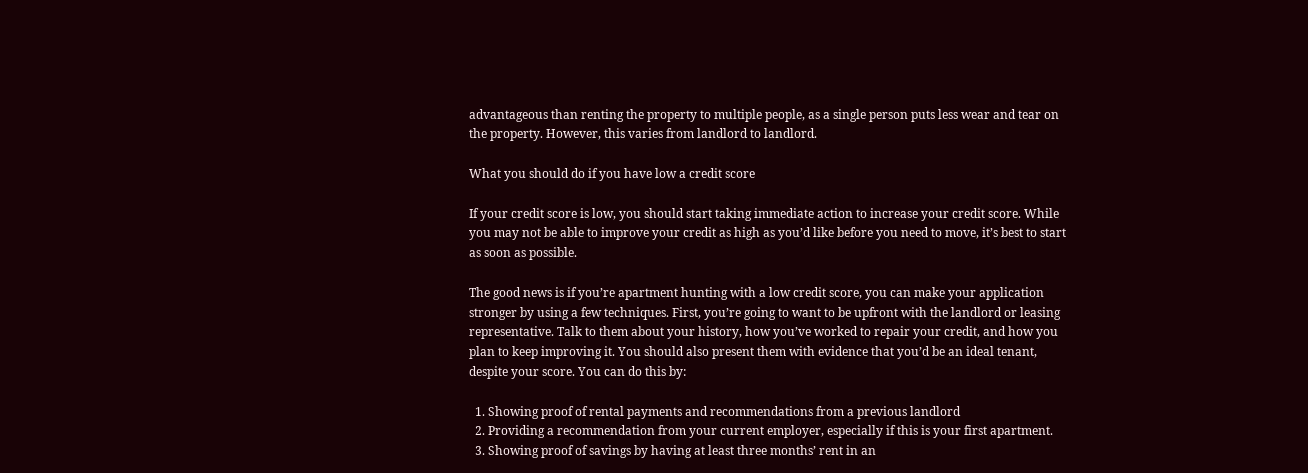advantageous than renting the property to multiple people, as a single person puts less wear and tear on the property. However, this varies from landlord to landlord.

What you should do if you have low a credit score

If your credit score is low, you should start taking immediate action to increase your credit score. While you may not be able to improve your credit as high as you’d like before you need to move, it’s best to start as soon as possible.

The good news is if you’re apartment hunting with a low credit score, you can make your application stronger by using a few techniques. First, you’re going to want to be upfront with the landlord or leasing representative. Talk to them about your history, how you’ve worked to repair your credit, and how you plan to keep improving it. You should also present them with evidence that you’d be an ideal tenant, despite your score. You can do this by:

  1. Showing proof of rental payments and recommendations from a previous landlord
  2. Providing a recommendation from your current employer, especially if this is your first apartment.
  3. Showing proof of savings by having at least three months’ rent in an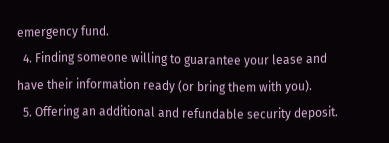emergency fund.
  4. Finding someone willing to guarantee your lease and have their information ready (or bring them with you).
  5. Offering an additional and refundable security deposit.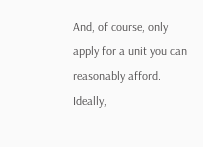And, of course, only apply for a unit you can reasonably afford. Ideally,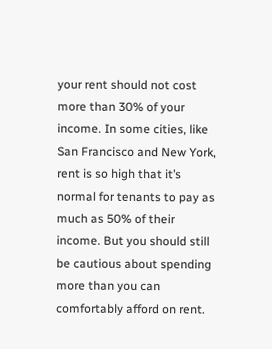your rent should not cost more than 30% of your income. In some cities, like San Francisco and New York, rent is so high that it’s normal for tenants to pay as much as 50% of their income. But you should still be cautious about spending more than you can comfortably afford on rent.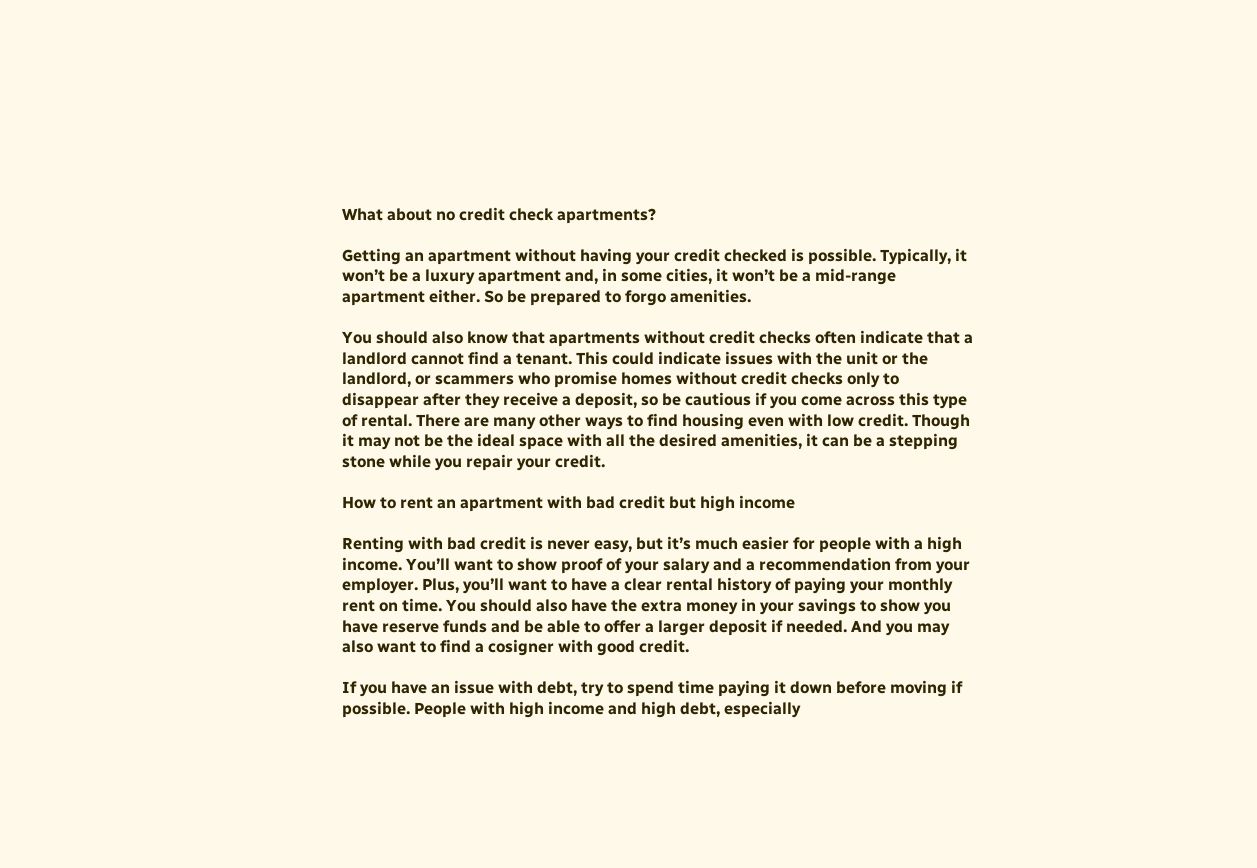What about no credit check apartments?

Getting an apartment without having your credit checked is possible. Typically, it won’t be a luxury apartment and, in some cities, it won’t be a mid-range apartment either. So be prepared to forgo amenities.

You should also know that apartments without credit checks often indicate that a landlord cannot find a tenant. This could indicate issues with the unit or the landlord, or scammers who promise homes without credit checks only to disappear after they receive a deposit, so be cautious if you come across this type of rental. There are many other ways to find housing even with low credit. Though it may not be the ideal space with all the desired amenities, it can be a stepping stone while you repair your credit.

How to rent an apartment with bad credit but high income

Renting with bad credit is never easy, but it’s much easier for people with a high income. You’ll want to show proof of your salary and a recommendation from your employer. Plus, you’ll want to have a clear rental history of paying your monthly rent on time. You should also have the extra money in your savings to show you have reserve funds and be able to offer a larger deposit if needed. And you may also want to find a cosigner with good credit.

If you have an issue with debt, try to spend time paying it down before moving if possible. People with high income and high debt, especially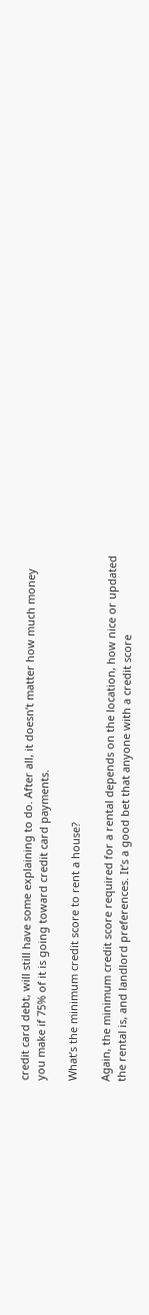credit card debt, will still have some explaining to do. After all, it doesn’t matter how much money you make if 75% of it is going toward credit card payments.

What’s the minimum credit score to rent a house?

Again, the minimum credit score required for a rental depends on the location, how nice or updated the rental is, and landlord preferences. It’s a good bet that anyone with a credit score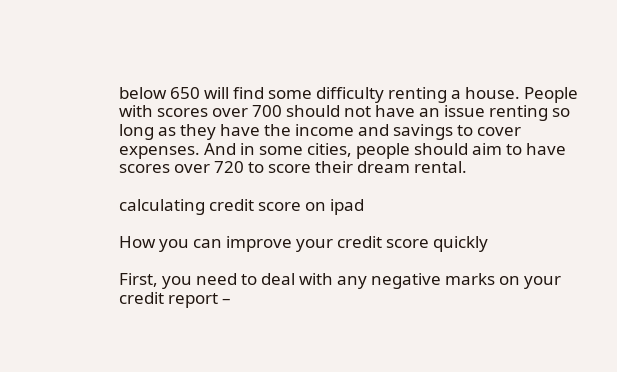below 650 will find some difficulty renting a house. People with scores over 700 should not have an issue renting so long as they have the income and savings to cover expenses. And in some cities, people should aim to have scores over 720 to score their dream rental.

calculating credit score on ipad

How you can improve your credit score quickly

First, you need to deal with any negative marks on your credit report –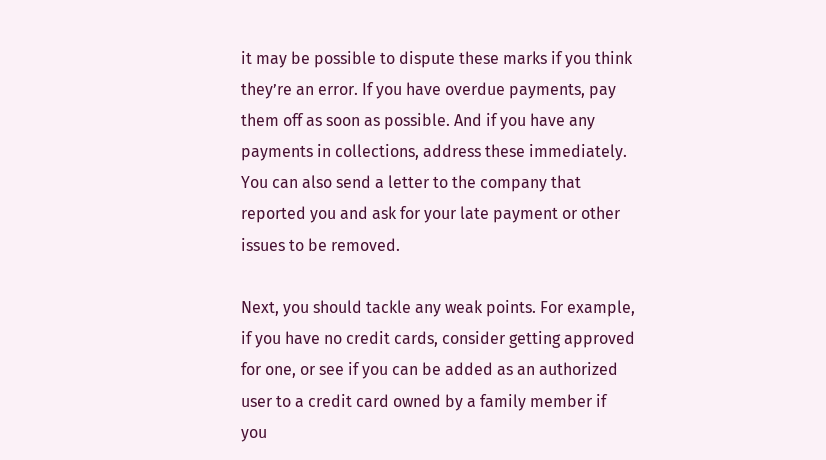it may be possible to dispute these marks if you think they’re an error. If you have overdue payments, pay them off as soon as possible. And if you have any payments in collections, address these immediately. You can also send a letter to the company that reported you and ask for your late payment or other issues to be removed.

Next, you should tackle any weak points. For example, if you have no credit cards, consider getting approved for one, or see if you can be added as an authorized user to a credit card owned by a family member if you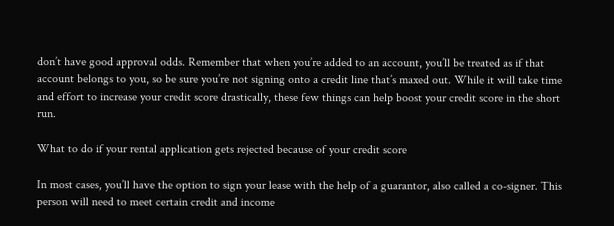don’t have good approval odds. Remember that when you’re added to an account, you’ll be treated as if that account belongs to you, so be sure you’re not signing onto a credit line that’s maxed out. While it will take time and effort to increase your credit score drastically, these few things can help boost your credit score in the short run.

What to do if your rental application gets rejected because of your credit score

In most cases, you’ll have the option to sign your lease with the help of a guarantor, also called a co-signer. This person will need to meet certain credit and income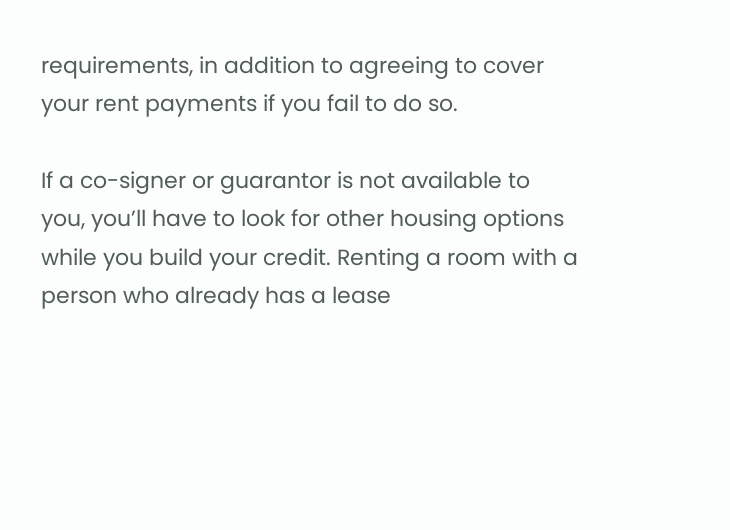requirements, in addition to agreeing to cover your rent payments if you fail to do so.

If a co-signer or guarantor is not available to you, you’ll have to look for other housing options while you build your credit. Renting a room with a person who already has a lease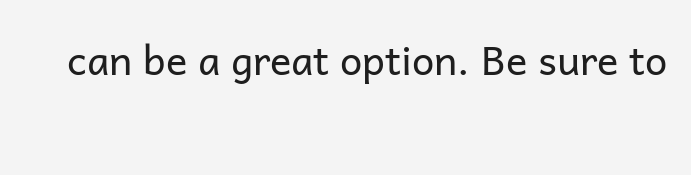can be a great option. Be sure to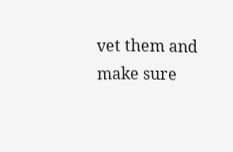vet them and make sure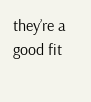they’re a good fit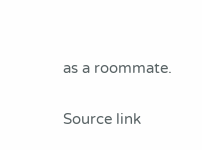as a roommate.

Source link